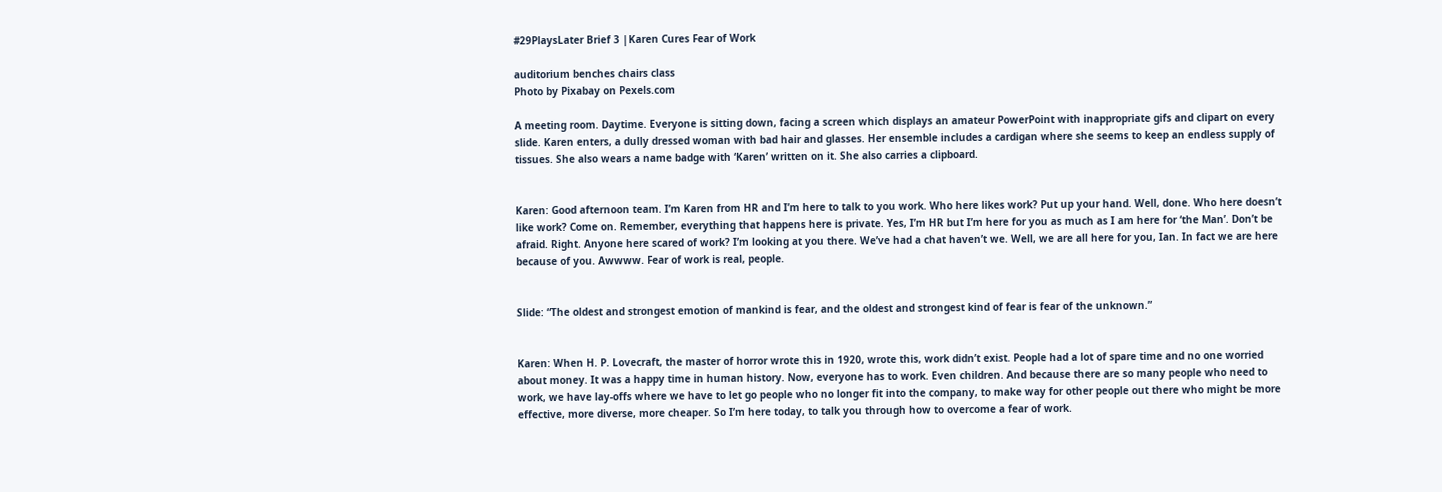#29PlaysLater Brief 3 |Karen Cures Fear of Work

auditorium benches chairs class
Photo by Pixabay on Pexels.com

A meeting room. Daytime. Everyone is sitting down, facing a screen which displays an amateur PowerPoint with inappropriate gifs and clipart on every slide. Karen enters, a dully dressed woman with bad hair and glasses. Her ensemble includes a cardigan where she seems to keep an endless supply of tissues. She also wears a name badge with ‘Karen’ written on it. She also carries a clipboard.


Karen: Good afternoon team. I’m Karen from HR and I’m here to talk to you work. Who here likes work? Put up your hand. Well, done. Who here doesn’t like work? Come on. Remember, everything that happens here is private. Yes, I’m HR but I’m here for you as much as I am here for ‘the Man’. Don’t be afraid. Right. Anyone here scared of work? I’m looking at you there. We’ve had a chat haven’t we. Well, we are all here for you, Ian. In fact we are here because of you. Awwww. Fear of work is real, people.


Slide: “The oldest and strongest emotion of mankind is fear, and the oldest and strongest kind of fear is fear of the unknown.”


Karen: When H. P. Lovecraft, the master of horror wrote this in 1920, wrote this, work didn’t exist. People had a lot of spare time and no one worried about money. It was a happy time in human history. Now, everyone has to work. Even children. And because there are so many people who need to work, we have lay-offs where we have to let go people who no longer fit into the company, to make way for other people out there who might be more effective, more diverse, more cheaper. So I’m here today, to talk you through how to overcome a fear of work.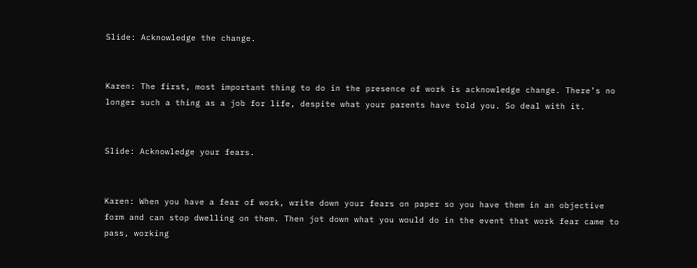Slide: Acknowledge the change.


Karen: The first, most important thing to do in the presence of work is acknowledge change. There’s no longer such a thing as a job for life, despite what your parents have told you. So deal with it.


Slide: Acknowledge your fears.


Karen: When you have a fear of work, write down your fears on paper so you have them in an objective form and can stop dwelling on them. Then jot down what you would do in the event that work fear came to pass, working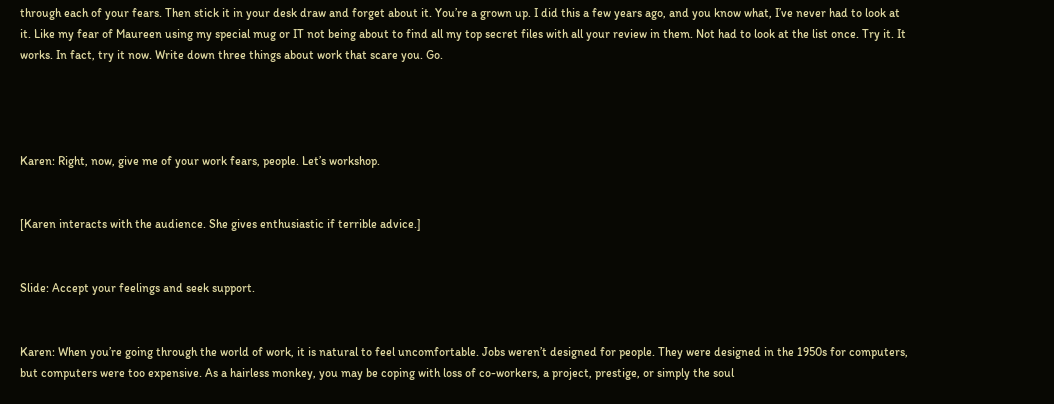through each of your fears. Then stick it in your desk draw and forget about it. You’re a grown up. I did this a few years ago, and you know what, I’ve never had to look at it. Like my fear of Maureen using my special mug or IT not being about to find all my top secret files with all your review in them. Not had to look at the list once. Try it. It works. In fact, try it now. Write down three things about work that scare you. Go.




Karen: Right, now, give me of your work fears, people. Let’s workshop.


[Karen interacts with the audience. She gives enthusiastic if terrible advice.]


Slide: Accept your feelings and seek support.


Karen: When you’re going through the world of work, it is natural to feel uncomfortable. Jobs weren’t designed for people. They were designed in the 1950s for computers, but computers were too expensive. As a hairless monkey, you may be coping with loss of co-workers, a project, prestige, or simply the soul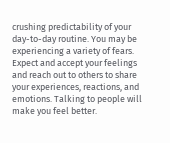crushing predictability of your day-to-day routine. You may be experiencing a variety of fears. Expect and accept your feelings and reach out to others to share your experiences, reactions, and emotions. Talking to people will make you feel better.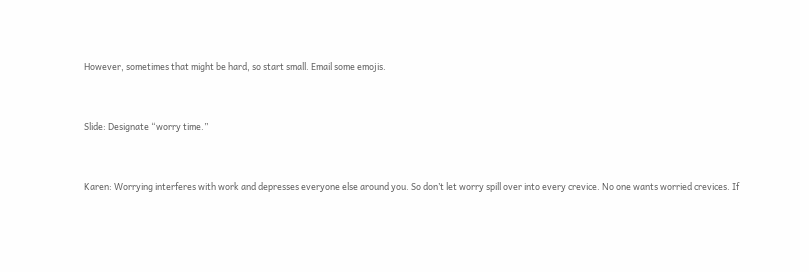However, sometimes that might be hard, so start small. Email some emojis.


Slide: Designate “worry time.”


Karen: Worrying interferes with work and depresses everyone else around you. So don’t let worry spill over into every crevice. No one wants worried crevices. If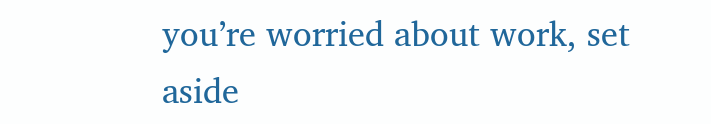you’re worried about work, set aside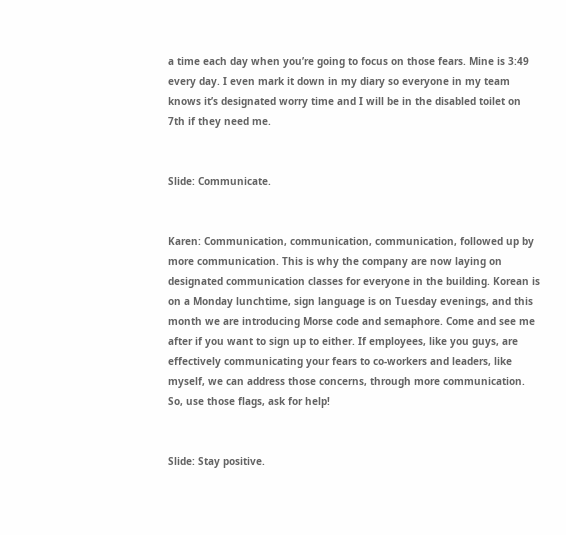a time each day when you’re going to focus on those fears. Mine is 3:49 every day. I even mark it down in my diary so everyone in my team knows it’s designated worry time and I will be in the disabled toilet on 7th if they need me.


Slide: Communicate.


Karen: Communication, communication, communication, followed up by more communication. This is why the company are now laying on designated communication classes for everyone in the building. Korean is on a Monday lunchtime, sign language is on Tuesday evenings, and this month we are introducing Morse code and semaphore. Come and see me after if you want to sign up to either. If employees, like you guys, are effectively communicating your fears to co-workers and leaders, like myself, we can address those concerns, through more communication. So, use those flags, ask for help!


Slide: Stay positive.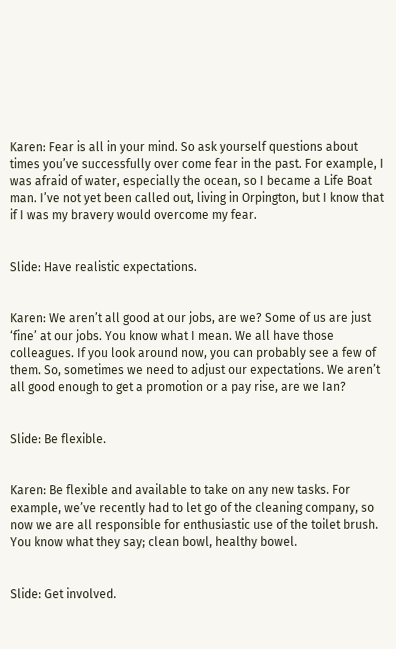Karen: Fear is all in your mind. So ask yourself questions about times you’ve successfully over come fear in the past. For example, I was afraid of water, especially the ocean, so I became a Life Boat man. I’ve not yet been called out, living in Orpington, but I know that if I was my bravery would overcome my fear.


Slide: Have realistic expectations.


Karen: We aren’t all good at our jobs, are we? Some of us are just ‘fine’ at our jobs. You know what I mean. We all have those colleagues. If you look around now, you can probably see a few of them. So, sometimes we need to adjust our expectations. We aren’t all good enough to get a promotion or a pay rise, are we Ian?


Slide: Be flexible.


Karen: Be flexible and available to take on any new tasks. For example, we’ve recently had to let go of the cleaning company, so now we are all responsible for enthusiastic use of the toilet brush. You know what they say; clean bowl, healthy bowel.


Slide: Get involved.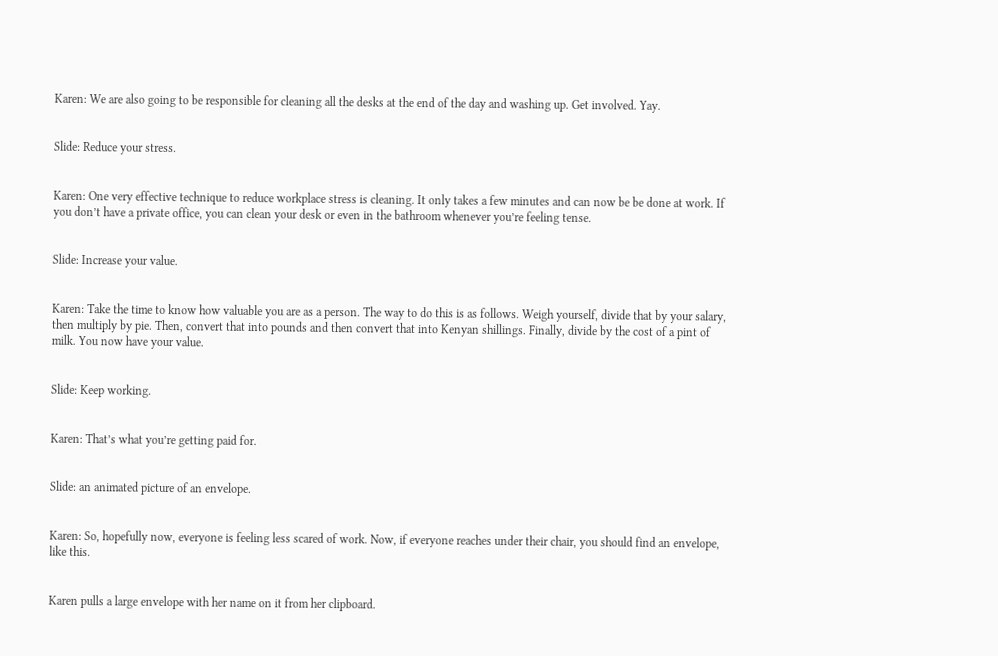Karen: We are also going to be responsible for cleaning all the desks at the end of the day and washing up. Get involved. Yay.


Slide: Reduce your stress.


Karen: One very effective technique to reduce workplace stress is cleaning. It only takes a few minutes and can now be be done at work. If you don’t have a private office, you can clean your desk or even in the bathroom whenever you’re feeling tense.


Slide: Increase your value.


Karen: Take the time to know how valuable you are as a person. The way to do this is as follows. Weigh yourself, divide that by your salary, then multiply by pie. Then, convert that into pounds and then convert that into Kenyan shillings. Finally, divide by the cost of a pint of milk. You now have your value.


Slide: Keep working.


Karen: That’s what you’re getting paid for.


Slide: an animated picture of an envelope.


Karen: So, hopefully now, everyone is feeling less scared of work. Now, if everyone reaches under their chair, you should find an envelope, like this.


Karen pulls a large envelope with her name on it from her clipboard.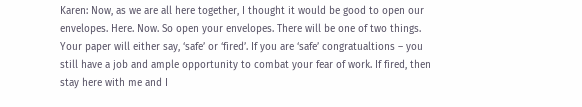Karen: Now, as we are all here together, I thought it would be good to open our envelopes. Here. Now. So open your envelopes. There will be one of two things. Your paper will either say, ‘safe’ or ‘fired’. If you are ‘safe’ congratualtions – you still have a job and ample opportunity to combat your fear of work. If fired, then stay here with me and I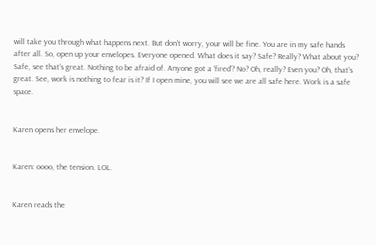will take you through what happens next. But don’t worry, your will be fine. You are in my safe hands after all. So, open up your envelopes. Everyone opened. What does it say? Safe? Really? What about you? Safe, see that’s great. Nothing to be afraid of. Anyone got a ‘fired’? No? Oh, really? Even you? Oh, that’s great. See, work is nothing to fear is it? If I open mine, you will see we are all safe here. Work is a safe space.


Karen opens her envelope.


Karen: oooo, the tension. LOL.


Karen reads the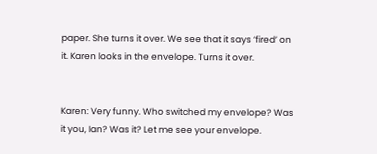paper. She turns it over. We see that it says ‘fired’ on it. Karen looks in the envelope. Turns it over.


Karen: Very funny. Who switched my envelope? Was it you, Ian? Was it? Let me see your envelope.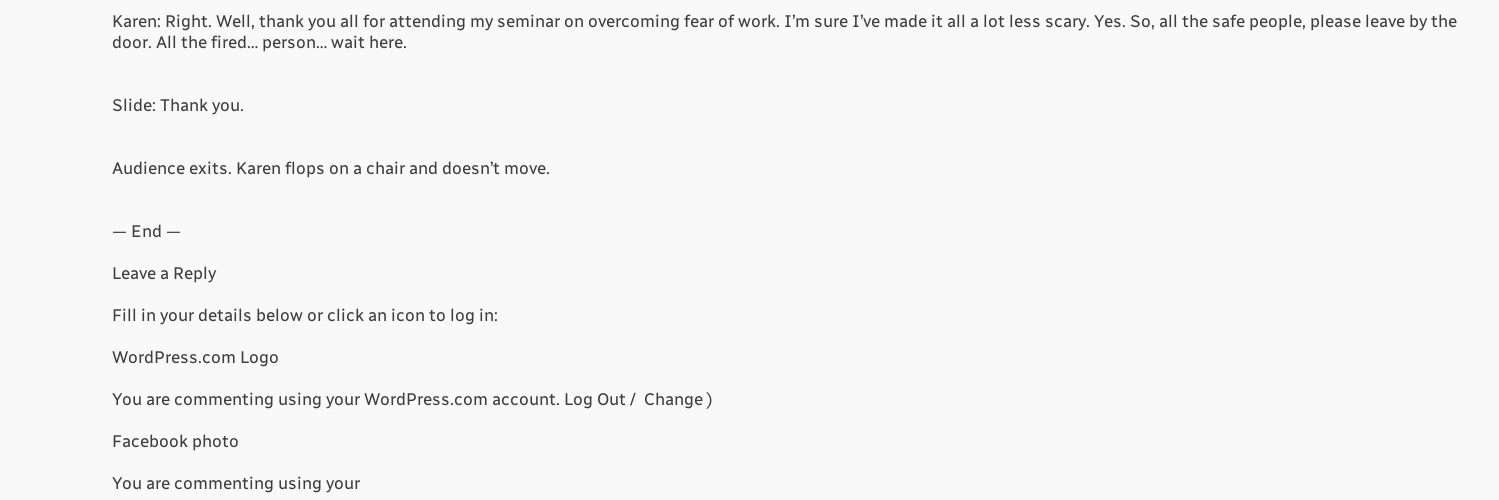Karen: Right. Well, thank you all for attending my seminar on overcoming fear of work. I’m sure I’ve made it all a lot less scary. Yes. So, all the safe people, please leave by the door. All the fired… person… wait here.


Slide: Thank you.


Audience exits. Karen flops on a chair and doesn’t move.


— End —

Leave a Reply

Fill in your details below or click an icon to log in:

WordPress.com Logo

You are commenting using your WordPress.com account. Log Out /  Change )

Facebook photo

You are commenting using your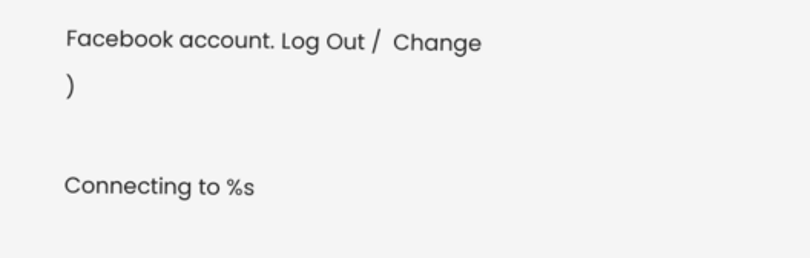Facebook account. Log Out /  Change )

Connecting to %s